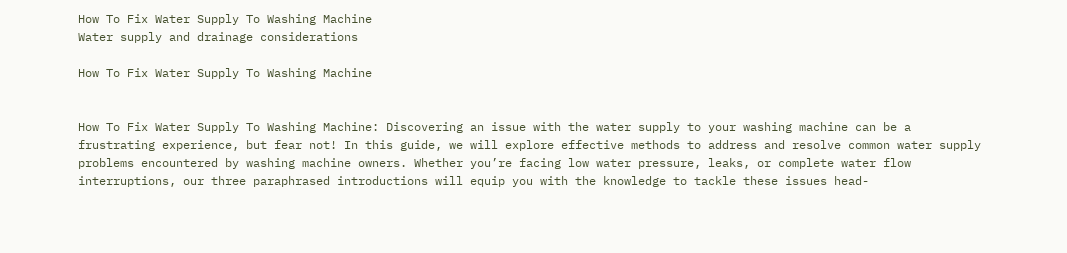How To Fix Water Supply To Washing Machine
Water supply and drainage considerations

How To Fix Water Supply To Washing Machine


How To Fix Water Supply To Washing Machine: Discovering an issue with the water supply to your washing machine can be a frustrating experience, but fear not! In this guide, we will explore effective methods to address and resolve common water supply problems encountered by washing machine owners. Whether you’re facing low water pressure, leaks, or complete water flow interruptions, our three paraphrased introductions will equip you with the knowledge to tackle these issues head-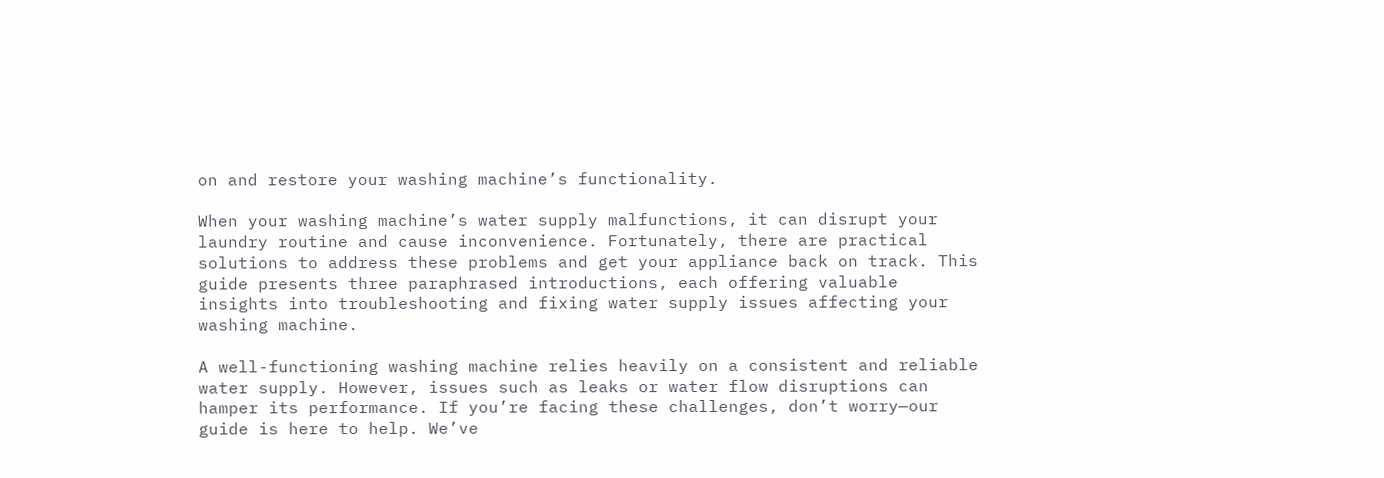on and restore your washing machine’s functionality.

When your washing machine’s water supply malfunctions, it can disrupt your laundry routine and cause inconvenience. Fortunately, there are practical solutions to address these problems and get your appliance back on track. This guide presents three paraphrased introductions, each offering valuable insights into troubleshooting and fixing water supply issues affecting your washing machine.

A well-functioning washing machine relies heavily on a consistent and reliable water supply. However, issues such as leaks or water flow disruptions can hamper its performance. If you’re facing these challenges, don’t worry—our guide is here to help. We’ve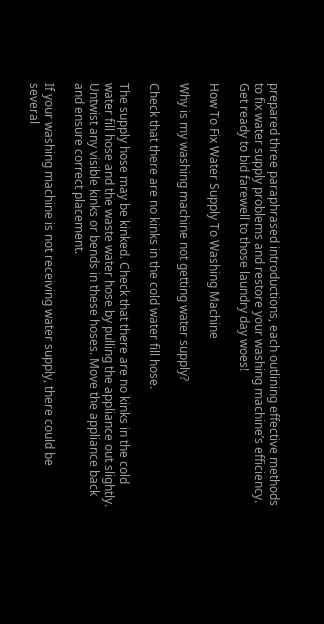prepared three paraphrased introductions, each outlining effective methods to fix water supply problems and restore your washing machine’s efficiency. Get ready to bid farewell to those laundry day woes!

How To Fix Water Supply To Washing Machine

Why is my washing machine not getting water supply?

Check that there are no kinks in the cold water fill hose.

The supply hose may be kinked. Check that there are no kinks in the cold water fill hose and the waste water hose by pulling the appliance out slightly. Untwist any visible kinks or bends in these hoses. Move the appliance back and ensure correct placement.

If your washing machine is not receiving water supply, there could be several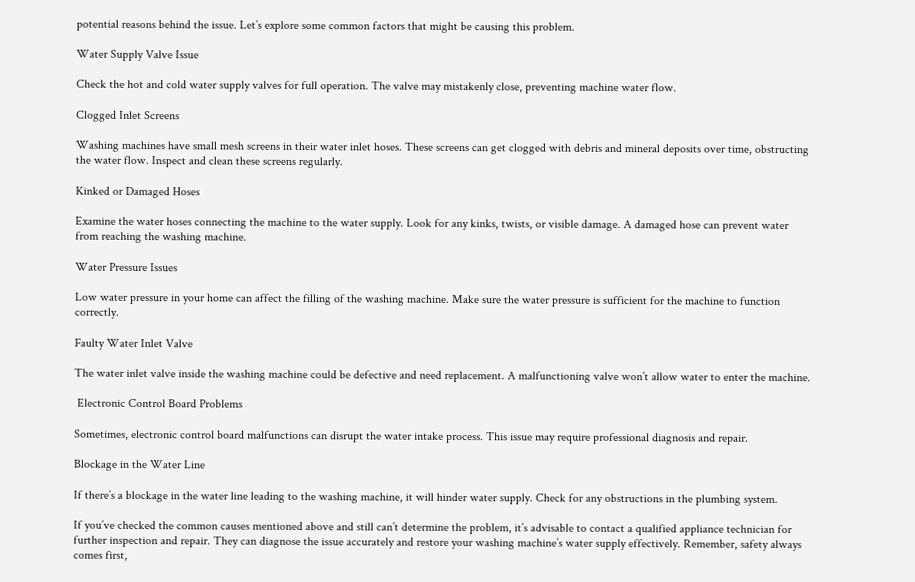potential reasons behind the issue. Let’s explore some common factors that might be causing this problem.

Water Supply Valve Issue

Check the hot and cold water supply valves for full operation. The valve may mistakenly close, preventing machine water flow.

Clogged Inlet Screens

Washing machines have small mesh screens in their water inlet hoses. These screens can get clogged with debris and mineral deposits over time, obstructing the water flow. Inspect and clean these screens regularly.

Kinked or Damaged Hoses

Examine the water hoses connecting the machine to the water supply. Look for any kinks, twists, or visible damage. A damaged hose can prevent water from reaching the washing machine.

Water Pressure Issues

Low water pressure in your home can affect the filling of the washing machine. Make sure the water pressure is sufficient for the machine to function correctly.

Faulty Water Inlet Valve

The water inlet valve inside the washing machine could be defective and need replacement. A malfunctioning valve won’t allow water to enter the machine.

 Electronic Control Board Problems

Sometimes, electronic control board malfunctions can disrupt the water intake process. This issue may require professional diagnosis and repair.

Blockage in the Water Line

If there’s a blockage in the water line leading to the washing machine, it will hinder water supply. Check for any obstructions in the plumbing system.

If you’ve checked the common causes mentioned above and still can’t determine the problem, it’s advisable to contact a qualified appliance technician for further inspection and repair. They can diagnose the issue accurately and restore your washing machine’s water supply effectively. Remember, safety always comes first,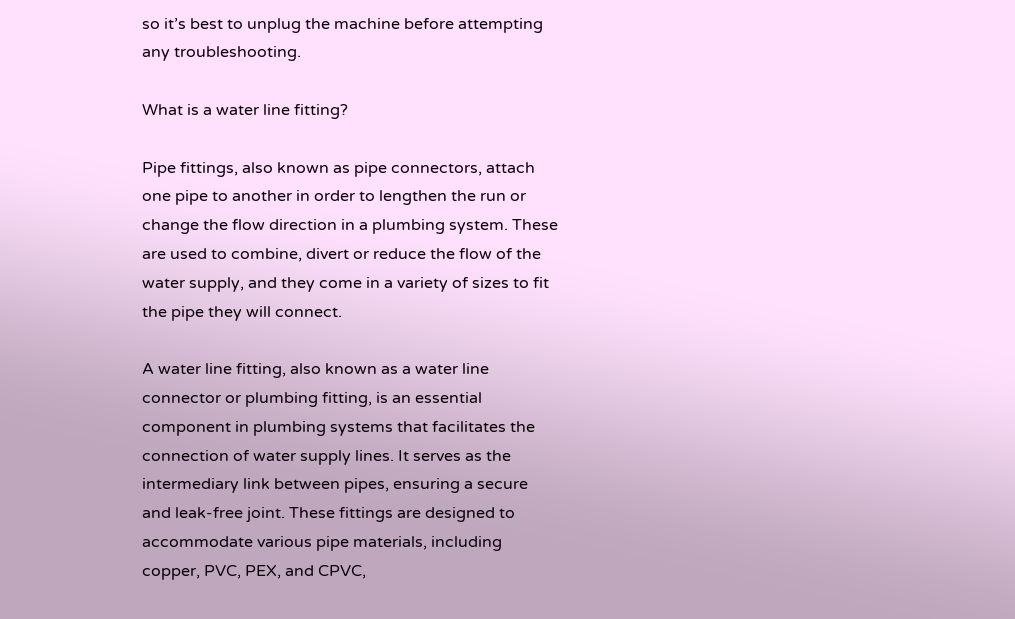so it’s best to unplug the machine before attempting any troubleshooting.

What is a water line fitting?

Pipe fittings, also known as pipe connectors, attach one pipe to another in order to lengthen the run or change the flow direction in a plumbing system. These are used to combine, divert or reduce the flow of the water supply, and they come in a variety of sizes to fit the pipe they will connect.

A water line fitting, also known as a water line connector or plumbing fitting, is an essential component in plumbing systems that facilitates the connection of water supply lines. It serves as the intermediary link between pipes, ensuring a secure and leak-free joint. These fittings are designed to accommodate various pipe materials, including copper, PVC, PEX, and CPVC,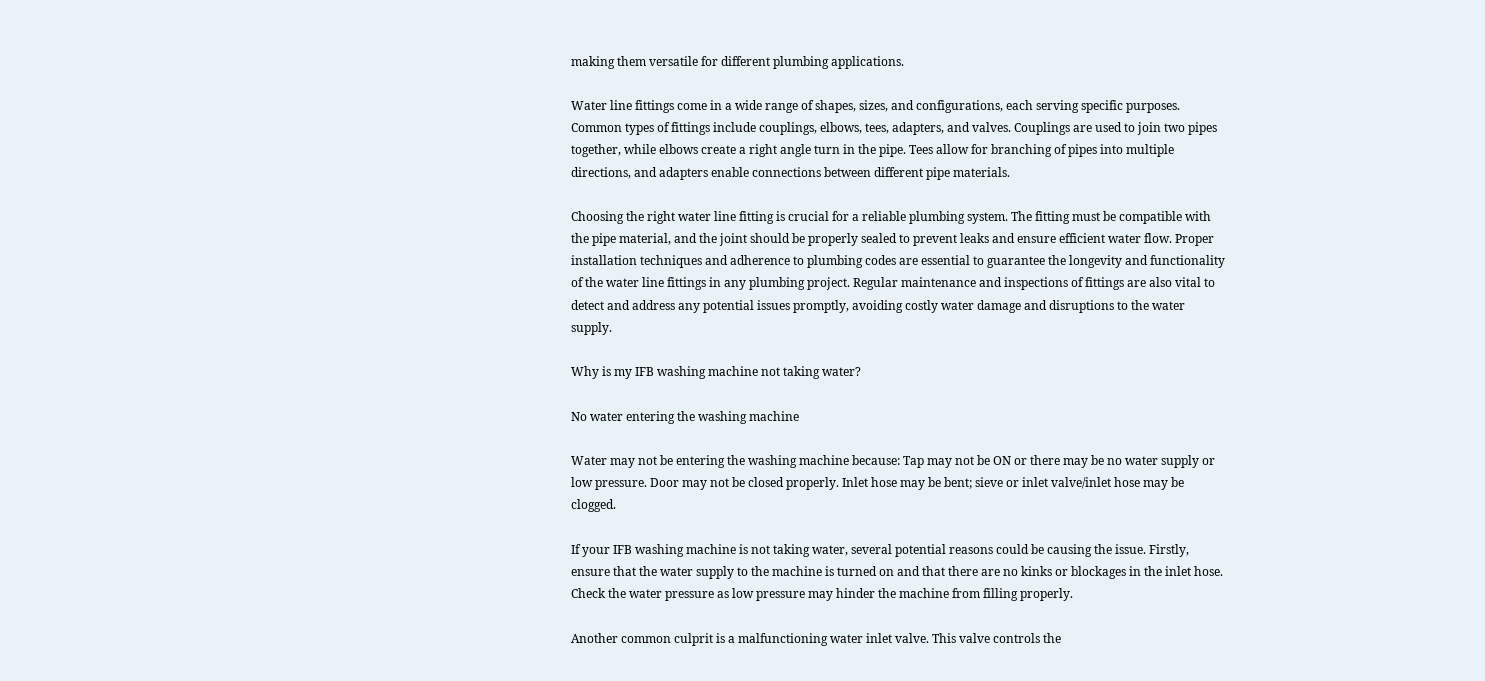making them versatile for different plumbing applications.

Water line fittings come in a wide range of shapes, sizes, and configurations, each serving specific purposes. Common types of fittings include couplings, elbows, tees, adapters, and valves. Couplings are used to join two pipes together, while elbows create a right angle turn in the pipe. Tees allow for branching of pipes into multiple directions, and adapters enable connections between different pipe materials.

Choosing the right water line fitting is crucial for a reliable plumbing system. The fitting must be compatible with the pipe material, and the joint should be properly sealed to prevent leaks and ensure efficient water flow. Proper installation techniques and adherence to plumbing codes are essential to guarantee the longevity and functionality of the water line fittings in any plumbing project. Regular maintenance and inspections of fittings are also vital to detect and address any potential issues promptly, avoiding costly water damage and disruptions to the water supply.

Why is my IFB washing machine not taking water?

No water entering the washing machine

Water may not be entering the washing machine because: Tap may not be ON or there may be no water supply or low pressure. Door may not be closed properly. Inlet hose may be bent; sieve or inlet valve/inlet hose may be clogged.

If your IFB washing machine is not taking water, several potential reasons could be causing the issue. Firstly, ensure that the water supply to the machine is turned on and that there are no kinks or blockages in the inlet hose. Check the water pressure as low pressure may hinder the machine from filling properly.

Another common culprit is a malfunctioning water inlet valve. This valve controls the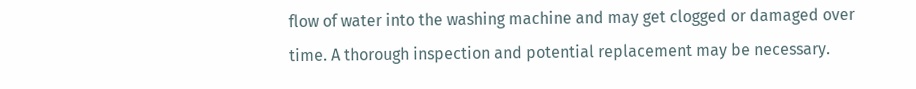flow of water into the washing machine and may get clogged or damaged over time. A thorough inspection and potential replacement may be necessary.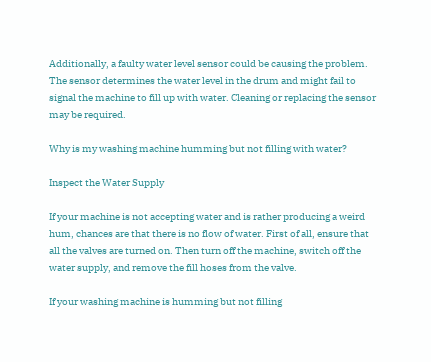Additionally, a faulty water level sensor could be causing the problem. The sensor determines the water level in the drum and might fail to signal the machine to fill up with water. Cleaning or replacing the sensor may be required.

Why is my washing machine humming but not filling with water?

Inspect the Water Supply

If your machine is not accepting water and is rather producing a weird hum, chances are that there is no flow of water. First of all, ensure that all the valves are turned on. Then turn off the machine, switch off the water supply, and remove the fill hoses from the valve.

If your washing machine is humming but not filling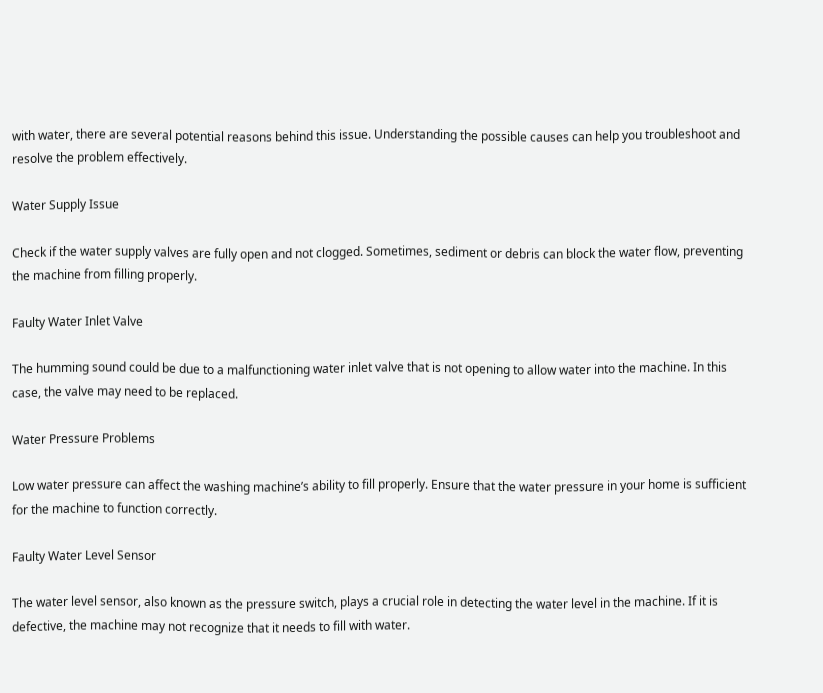with water, there are several potential reasons behind this issue. Understanding the possible causes can help you troubleshoot and resolve the problem effectively.

Water Supply Issue

Check if the water supply valves are fully open and not clogged. Sometimes, sediment or debris can block the water flow, preventing the machine from filling properly.

Faulty Water Inlet Valve

The humming sound could be due to a malfunctioning water inlet valve that is not opening to allow water into the machine. In this case, the valve may need to be replaced.

Water Pressure Problems

Low water pressure can affect the washing machine’s ability to fill properly. Ensure that the water pressure in your home is sufficient for the machine to function correctly.

Faulty Water Level Sensor

The water level sensor, also known as the pressure switch, plays a crucial role in detecting the water level in the machine. If it is defective, the machine may not recognize that it needs to fill with water.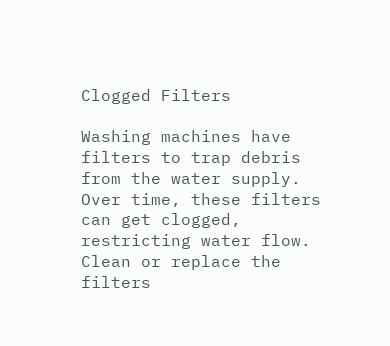Clogged Filters

Washing machines have filters to trap debris from the water supply. Over time, these filters can get clogged, restricting water flow. Clean or replace the filters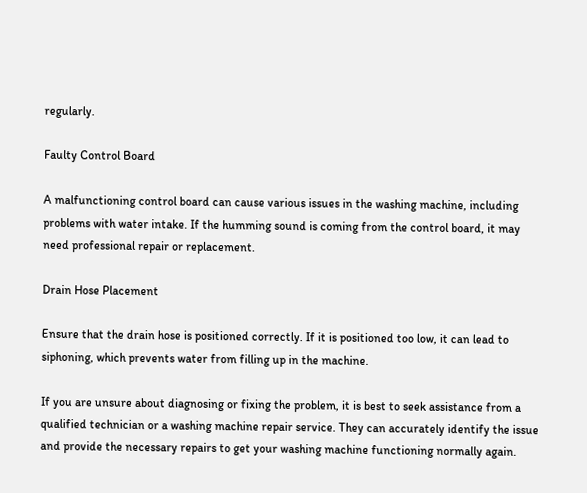regularly.

Faulty Control Board

A malfunctioning control board can cause various issues in the washing machine, including problems with water intake. If the humming sound is coming from the control board, it may need professional repair or replacement.

Drain Hose Placement

Ensure that the drain hose is positioned correctly. If it is positioned too low, it can lead to siphoning, which prevents water from filling up in the machine.

If you are unsure about diagnosing or fixing the problem, it is best to seek assistance from a qualified technician or a washing machine repair service. They can accurately identify the issue and provide the necessary repairs to get your washing machine functioning normally again.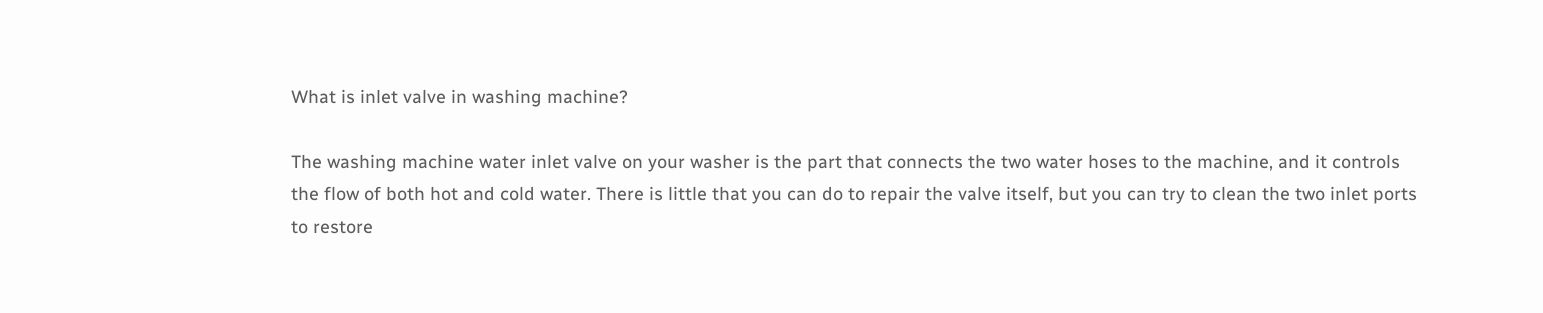What is inlet valve in washing machine?

The washing machine water inlet valve on your washer is the part that connects the two water hoses to the machine, and it controls the flow of both hot and cold water. There is little that you can do to repair the valve itself, but you can try to clean the two inlet ports to restore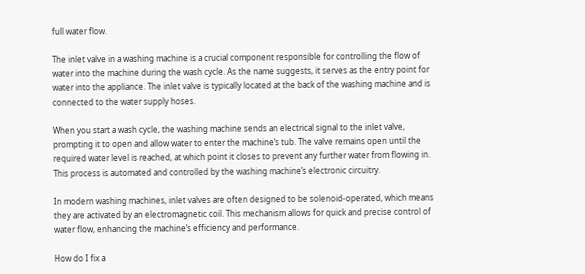full water flow.

The inlet valve in a washing machine is a crucial component responsible for controlling the flow of water into the machine during the wash cycle. As the name suggests, it serves as the entry point for water into the appliance. The inlet valve is typically located at the back of the washing machine and is connected to the water supply hoses.

When you start a wash cycle, the washing machine sends an electrical signal to the inlet valve, prompting it to open and allow water to enter the machine’s tub. The valve remains open until the required water level is reached, at which point it closes to prevent any further water from flowing in. This process is automated and controlled by the washing machine’s electronic circuitry.

In modern washing machines, inlet valves are often designed to be solenoid-operated, which means they are activated by an electromagnetic coil. This mechanism allows for quick and precise control of water flow, enhancing the machine’s efficiency and performance.

How do I fix a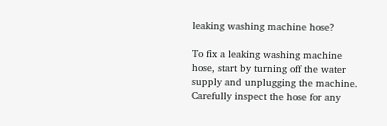leaking washing machine hose?

To fix a leaking washing machine hose, start by turning off the water supply and unplugging the machine. Carefully inspect the hose for any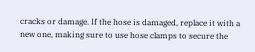cracks or damage. If the hose is damaged, replace it with a new one, making sure to use hose clamps to secure the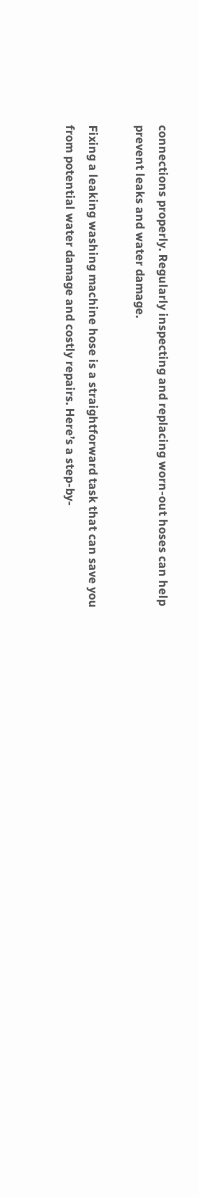connections properly. Regularly inspecting and replacing worn-out hoses can help prevent leaks and water damage.

Fixing a leaking washing machine hose is a straightforward task that can save you from potential water damage and costly repairs. Here’s a step-by-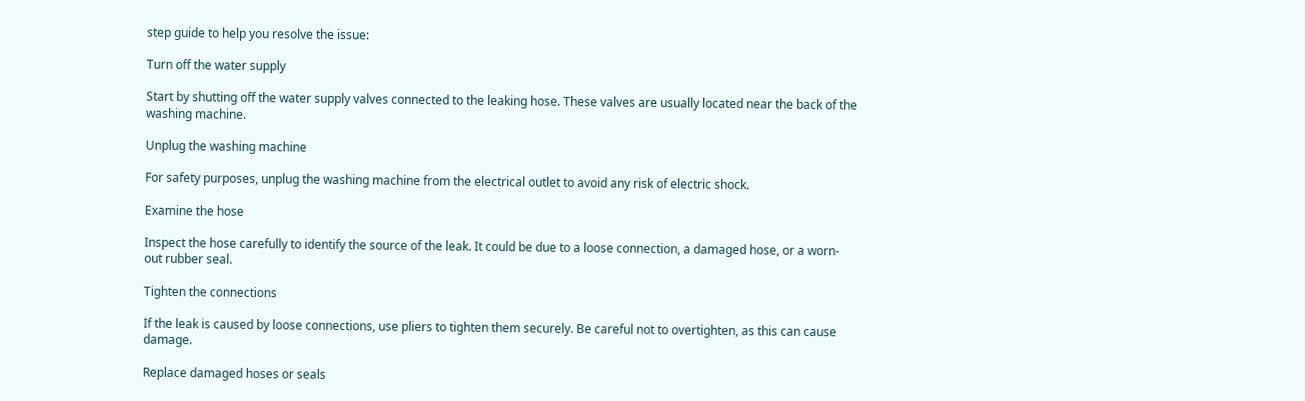step guide to help you resolve the issue:

Turn off the water supply

Start by shutting off the water supply valves connected to the leaking hose. These valves are usually located near the back of the washing machine.

Unplug the washing machine

For safety purposes, unplug the washing machine from the electrical outlet to avoid any risk of electric shock.

Examine the hose

Inspect the hose carefully to identify the source of the leak. It could be due to a loose connection, a damaged hose, or a worn-out rubber seal.

Tighten the connections

If the leak is caused by loose connections, use pliers to tighten them securely. Be careful not to overtighten, as this can cause damage.

Replace damaged hoses or seals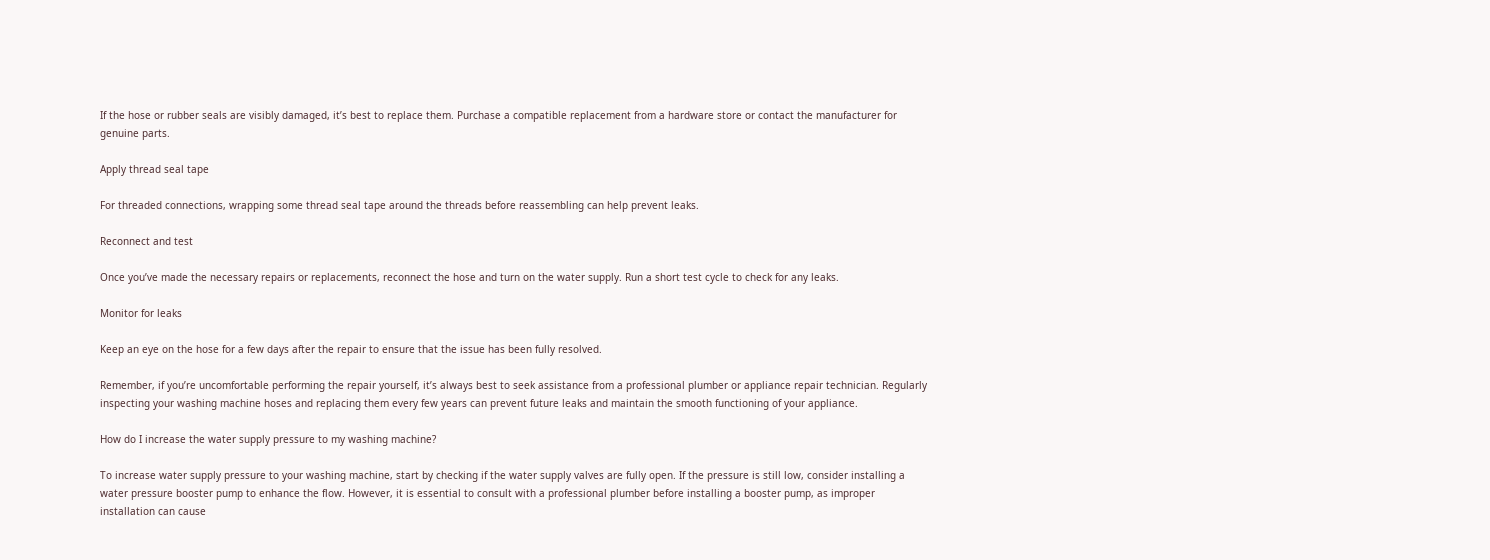If the hose or rubber seals are visibly damaged, it’s best to replace them. Purchase a compatible replacement from a hardware store or contact the manufacturer for genuine parts.

Apply thread seal tape

For threaded connections, wrapping some thread seal tape around the threads before reassembling can help prevent leaks.

Reconnect and test

Once you’ve made the necessary repairs or replacements, reconnect the hose and turn on the water supply. Run a short test cycle to check for any leaks.

Monitor for leaks

Keep an eye on the hose for a few days after the repair to ensure that the issue has been fully resolved.

Remember, if you’re uncomfortable performing the repair yourself, it’s always best to seek assistance from a professional plumber or appliance repair technician. Regularly inspecting your washing machine hoses and replacing them every few years can prevent future leaks and maintain the smooth functioning of your appliance.

How do I increase the water supply pressure to my washing machine?

To increase water supply pressure to your washing machine, start by checking if the water supply valves are fully open. If the pressure is still low, consider installing a water pressure booster pump to enhance the flow. However, it is essential to consult with a professional plumber before installing a booster pump, as improper installation can cause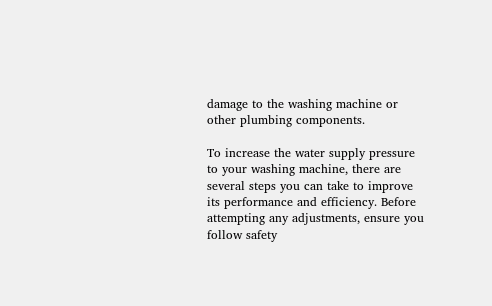damage to the washing machine or other plumbing components.

To increase the water supply pressure to your washing machine, there are several steps you can take to improve its performance and efficiency. Before attempting any adjustments, ensure you follow safety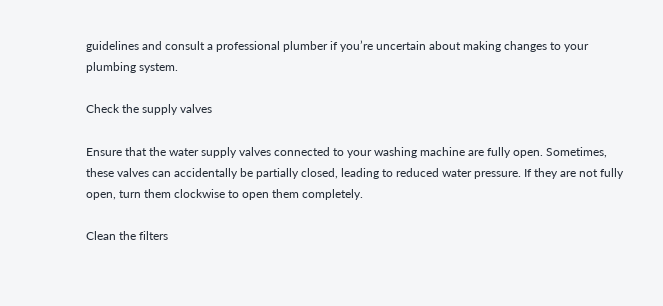guidelines and consult a professional plumber if you’re uncertain about making changes to your plumbing system.

Check the supply valves

Ensure that the water supply valves connected to your washing machine are fully open. Sometimes, these valves can accidentally be partially closed, leading to reduced water pressure. If they are not fully open, turn them clockwise to open them completely.

Clean the filters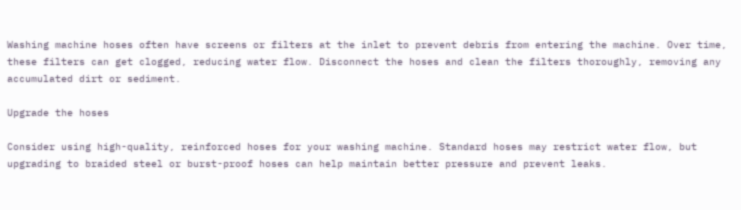Washing machine hoses often have screens or filters at the inlet to prevent debris from entering the machine. Over time, these filters can get clogged, reducing water flow. Disconnect the hoses and clean the filters thoroughly, removing any accumulated dirt or sediment.

Upgrade the hoses

Consider using high-quality, reinforced hoses for your washing machine. Standard hoses may restrict water flow, but upgrading to braided steel or burst-proof hoses can help maintain better pressure and prevent leaks.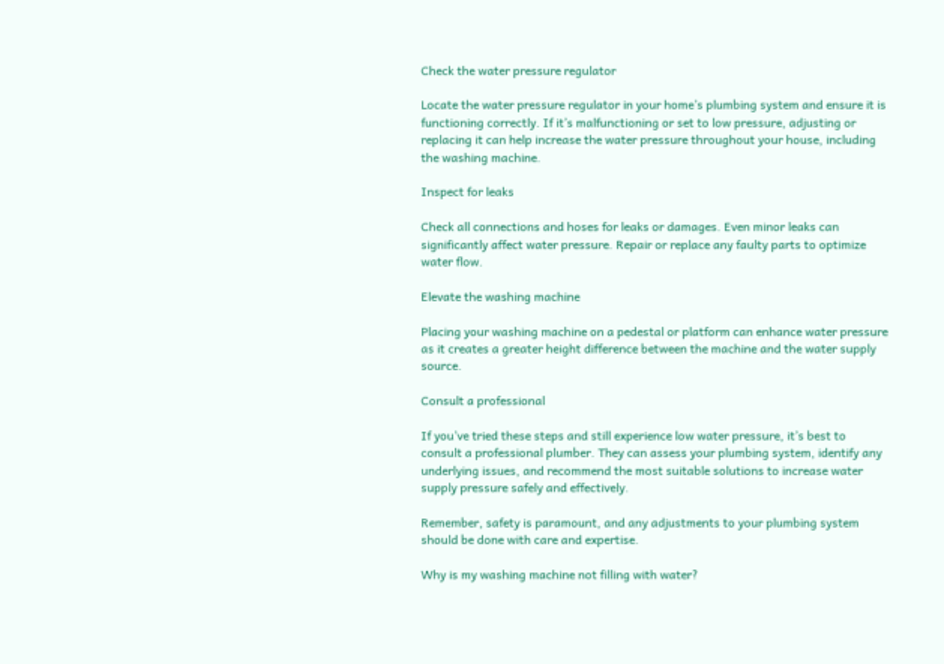Check the water pressure regulator

Locate the water pressure regulator in your home’s plumbing system and ensure it is functioning correctly. If it’s malfunctioning or set to low pressure, adjusting or replacing it can help increase the water pressure throughout your house, including the washing machine.

Inspect for leaks

Check all connections and hoses for leaks or damages. Even minor leaks can significantly affect water pressure. Repair or replace any faulty parts to optimize water flow.

Elevate the washing machine

Placing your washing machine on a pedestal or platform can enhance water pressure as it creates a greater height difference between the machine and the water supply source.

Consult a professional

If you’ve tried these steps and still experience low water pressure, it’s best to consult a professional plumber. They can assess your plumbing system, identify any underlying issues, and recommend the most suitable solutions to increase water supply pressure safely and effectively.

Remember, safety is paramount, and any adjustments to your plumbing system should be done with care and expertise.

Why is my washing machine not filling with water?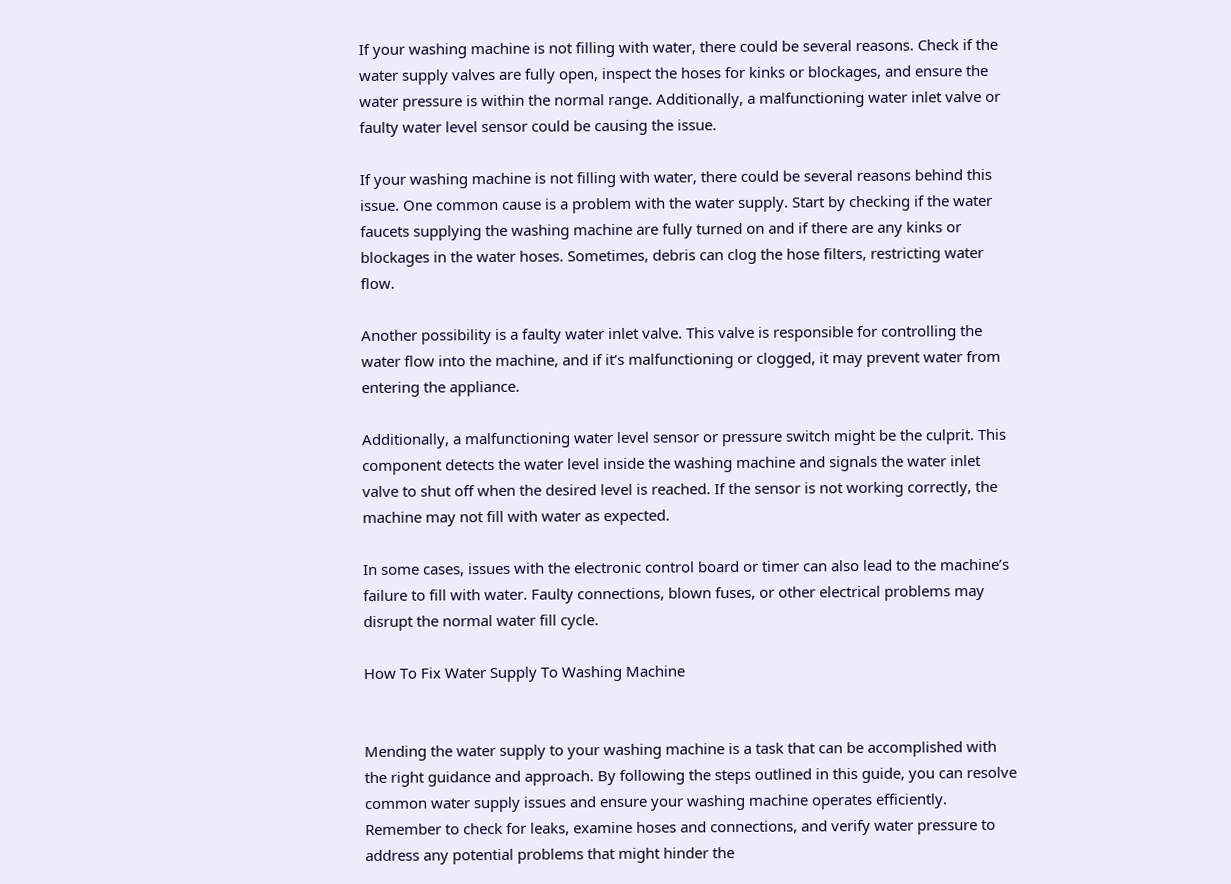If your washing machine is not filling with water, there could be several reasons. Check if the water supply valves are fully open, inspect the hoses for kinks or blockages, and ensure the water pressure is within the normal range. Additionally, a malfunctioning water inlet valve or faulty water level sensor could be causing the issue.

If your washing machine is not filling with water, there could be several reasons behind this issue. One common cause is a problem with the water supply. Start by checking if the water faucets supplying the washing machine are fully turned on and if there are any kinks or blockages in the water hoses. Sometimes, debris can clog the hose filters, restricting water flow.

Another possibility is a faulty water inlet valve. This valve is responsible for controlling the water flow into the machine, and if it’s malfunctioning or clogged, it may prevent water from entering the appliance.

Additionally, a malfunctioning water level sensor or pressure switch might be the culprit. This component detects the water level inside the washing machine and signals the water inlet valve to shut off when the desired level is reached. If the sensor is not working correctly, the machine may not fill with water as expected.

In some cases, issues with the electronic control board or timer can also lead to the machine’s failure to fill with water. Faulty connections, blown fuses, or other electrical problems may disrupt the normal water fill cycle.

How To Fix Water Supply To Washing Machine


Mending the water supply to your washing machine is a task that can be accomplished with the right guidance and approach. By following the steps outlined in this guide, you can resolve common water supply issues and ensure your washing machine operates efficiently. Remember to check for leaks, examine hoses and connections, and verify water pressure to address any potential problems that might hinder the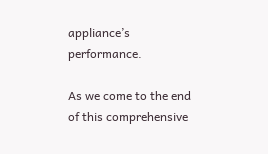appliance’s performance.

As we come to the end of this comprehensive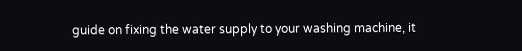guide on fixing the water supply to your washing machine, it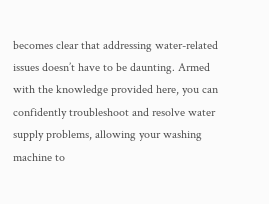becomes clear that addressing water-related issues doesn’t have to be daunting. Armed with the knowledge provided here, you can confidently troubleshoot and resolve water supply problems, allowing your washing machine to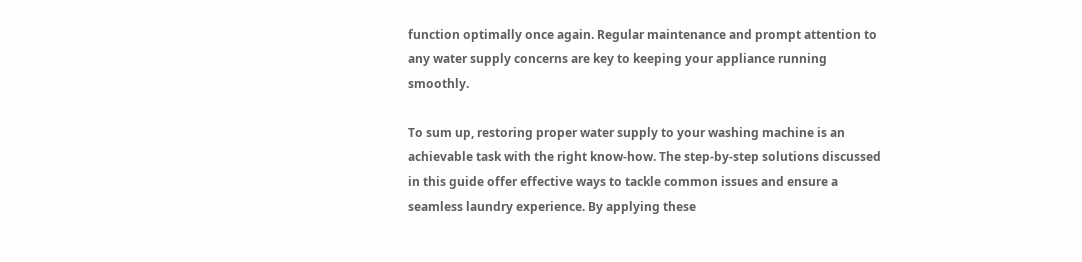function optimally once again. Regular maintenance and prompt attention to any water supply concerns are key to keeping your appliance running smoothly.

To sum up, restoring proper water supply to your washing machine is an achievable task with the right know-how. The step-by-step solutions discussed in this guide offer effective ways to tackle common issues and ensure a seamless laundry experience. By applying these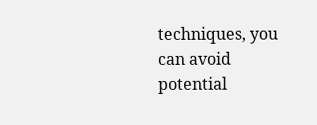techniques, you can avoid potential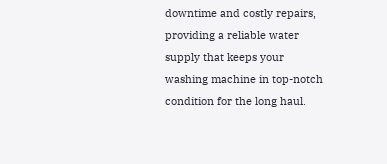downtime and costly repairs, providing a reliable water supply that keeps your washing machine in top-notch condition for the long haul.